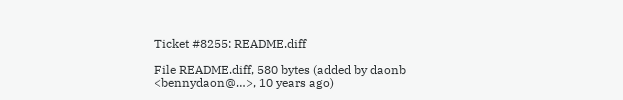Ticket #8255: README.diff

File README.diff, 580 bytes (added by daonb <bennydaon@…>, 10 years ago)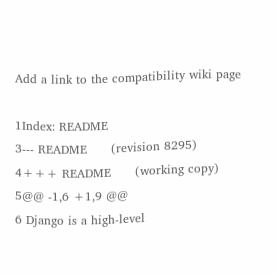Add a link to the compatibility wiki page

1Index: README
3--- README      (revision 8295)
4+++ README      (working copy)
5@@ -1,6 +1,9 @@
6 Django is a high-level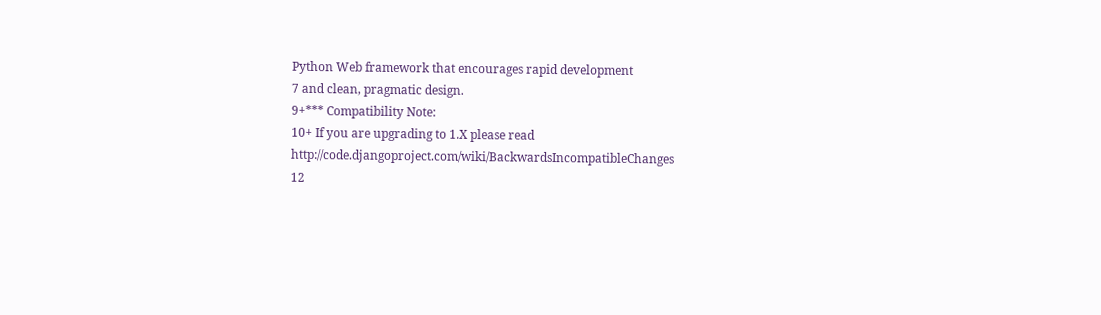Python Web framework that encourages rapid development
7 and clean, pragmatic design.
9+*** Compatibility Note:
10+ If you are upgrading to 1.X please read http://code.djangoproject.com/wiki/BackwardsIncompatibleChanges
12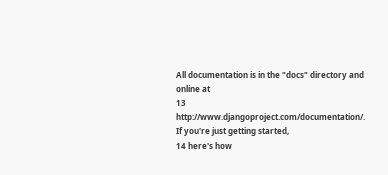All documentation is in the "docs" directory and online at
13 http://www.djangoproject.com/documentation/.  If you're just getting started,
14 here's how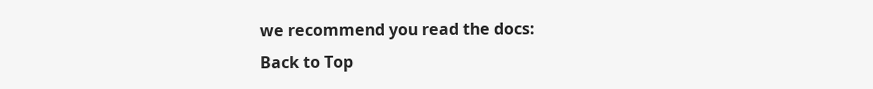we recommend you read the docs:
Back to Top